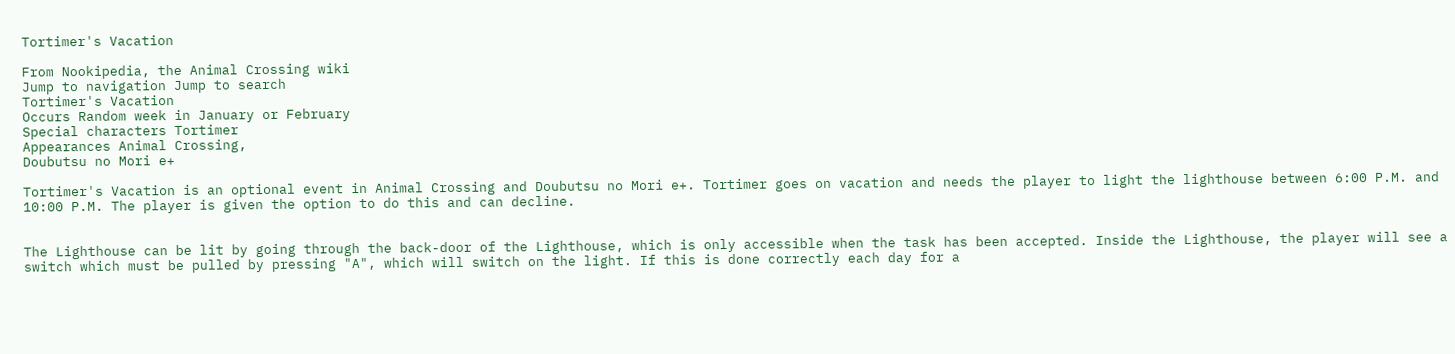Tortimer's Vacation

From Nookipedia, the Animal Crossing wiki
Jump to navigation Jump to search
Tortimer's Vacation
Occurs Random week in January or February
Special characters Tortimer
Appearances Animal Crossing,
Doubutsu no Mori e+

Tortimer's Vacation is an optional event in Animal Crossing and Doubutsu no Mori e+. Tortimer goes on vacation and needs the player to light the lighthouse between 6:00 P.M. and 10:00 P.M. The player is given the option to do this and can decline.


The Lighthouse can be lit by going through the back-door of the Lighthouse, which is only accessible when the task has been accepted. Inside the Lighthouse, the player will see a switch which must be pulled by pressing "A", which will switch on the light. If this is done correctly each day for a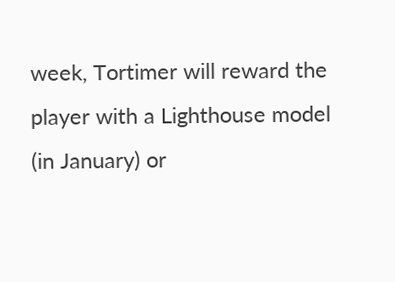week, Tortimer will reward the player with a Lighthouse model (in January) or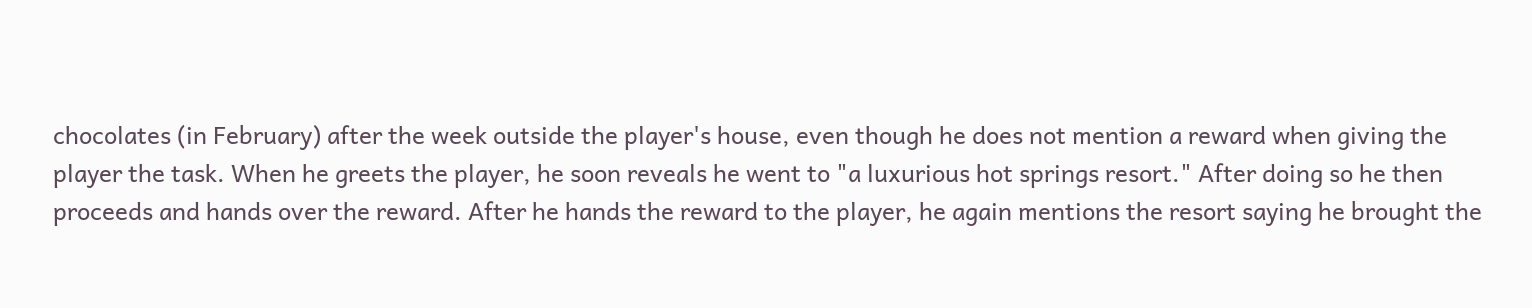chocolates (in February) after the week outside the player's house, even though he does not mention a reward when giving the player the task. When he greets the player, he soon reveals he went to "a luxurious hot springs resort." After doing so he then proceeds and hands over the reward. After he hands the reward to the player, he again mentions the resort saying he brought the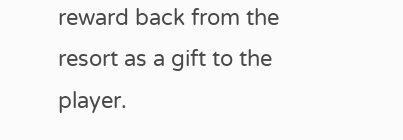reward back from the resort as a gift to the player.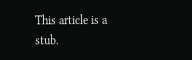This article is a stub.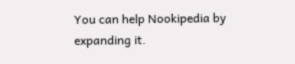You can help Nookipedia by expanding it.